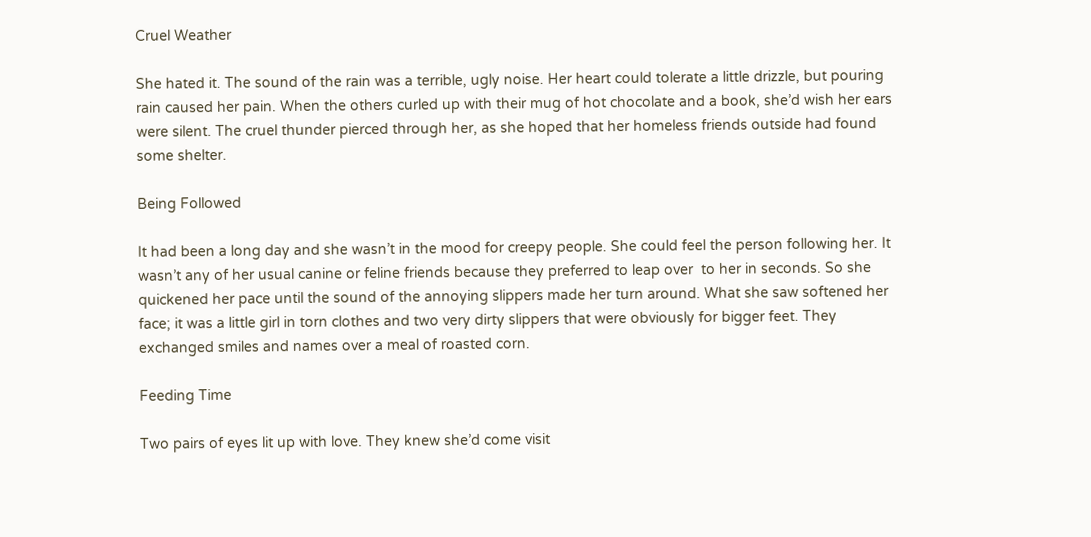Cruel Weather

She hated it. The sound of the rain was a terrible, ugly noise. Her heart could tolerate a little drizzle, but pouring rain caused her pain. When the others curled up with their mug of hot chocolate and a book, she’d wish her ears were silent. The cruel thunder pierced through her, as she hoped that her homeless friends outside had found some shelter.

Being Followed

It had been a long day and she wasn’t in the mood for creepy people. She could feel the person following her. It wasn’t any of her usual canine or feline friends because they preferred to leap over  to her in seconds. So she quickened her pace until the sound of the annoying slippers made her turn around. What she saw softened her face; it was a little girl in torn clothes and two very dirty slippers that were obviously for bigger feet. They exchanged smiles and names over a meal of roasted corn.

Feeding Time

Two pairs of eyes lit up with love. They knew she’d come visit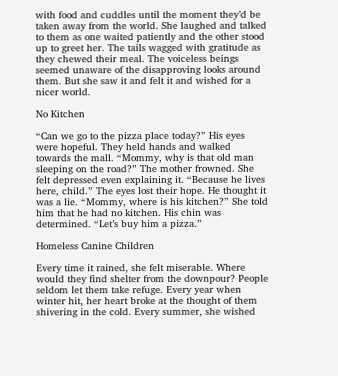with food and cuddles until the moment they’d be taken away from the world. She laughed and talked to them as one waited patiently and the other stood up to greet her. The tails wagged with gratitude as they chewed their meal. The voiceless beings seemed unaware of the disapproving looks around them. But she saw it and felt it and wished for a nicer world.

No Kitchen

“Can we go to the pizza place today?” His eyes were hopeful. They held hands and walked towards the mall. “Mommy, why is that old man sleeping on the road?” The mother frowned. She felt depressed even explaining it. “Because he lives here, child.” The eyes lost their hope. He thought it was a lie. “Mommy, where is his kitchen?” She told him that he had no kitchen. His chin was determined. “Let’s buy him a pizza.”

Homeless Canine Children

Every time it rained, she felt miserable. Where would they find shelter from the downpour? People seldom let them take refuge. Every year when winter hit, her heart broke at the thought of them shivering in the cold. Every summer, she wished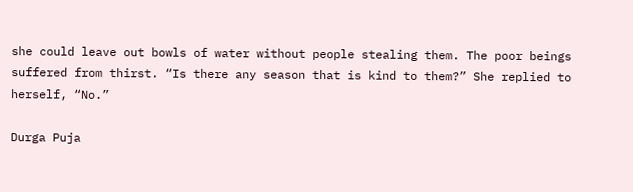she could leave out bowls of water without people stealing them. The poor beings suffered from thirst. “Is there any season that is kind to them?” She replied to herself, “No.”

Durga Puja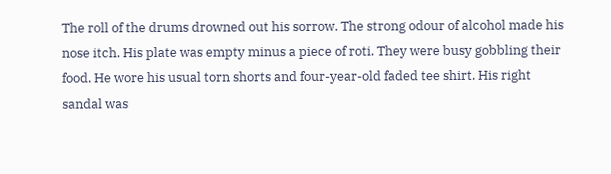The roll of the drums drowned out his sorrow. The strong odour of alcohol made his nose itch. His plate was empty minus a piece of roti. They were busy gobbling their food. He wore his usual torn shorts and four-year-old faded tee shirt. His right sandal was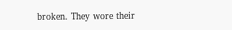broken. They wore their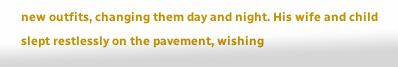new outfits, changing them day and night. His wife and child slept restlessly on the pavement, wishing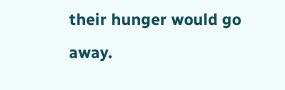their hunger would go away.